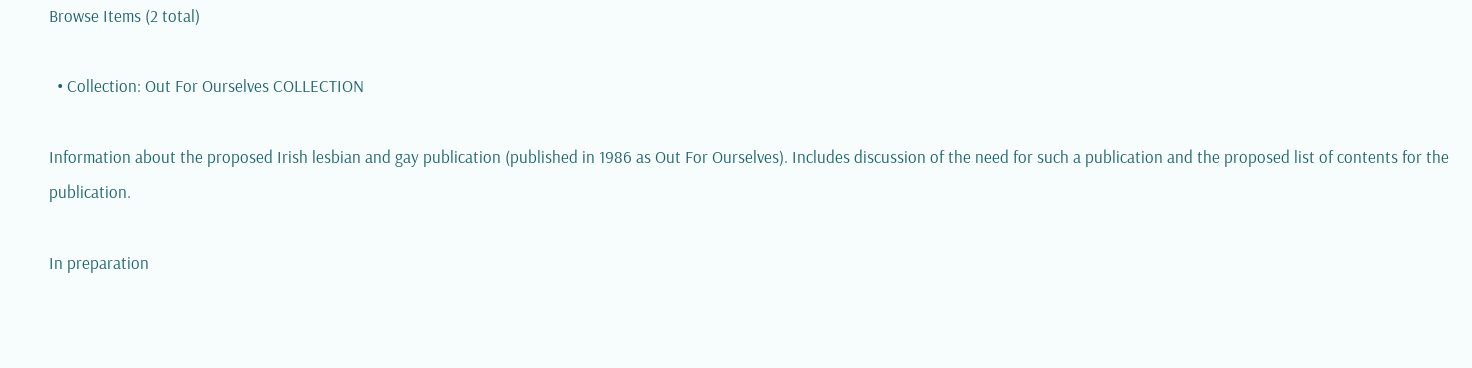Browse Items (2 total)

  • Collection: Out For Ourselves COLLECTION

Information about the proposed Irish lesbian and gay publication (published in 1986 as Out For Ourselves). Includes discussion of the need for such a publication and the proposed list of contents for the publication.

In preparation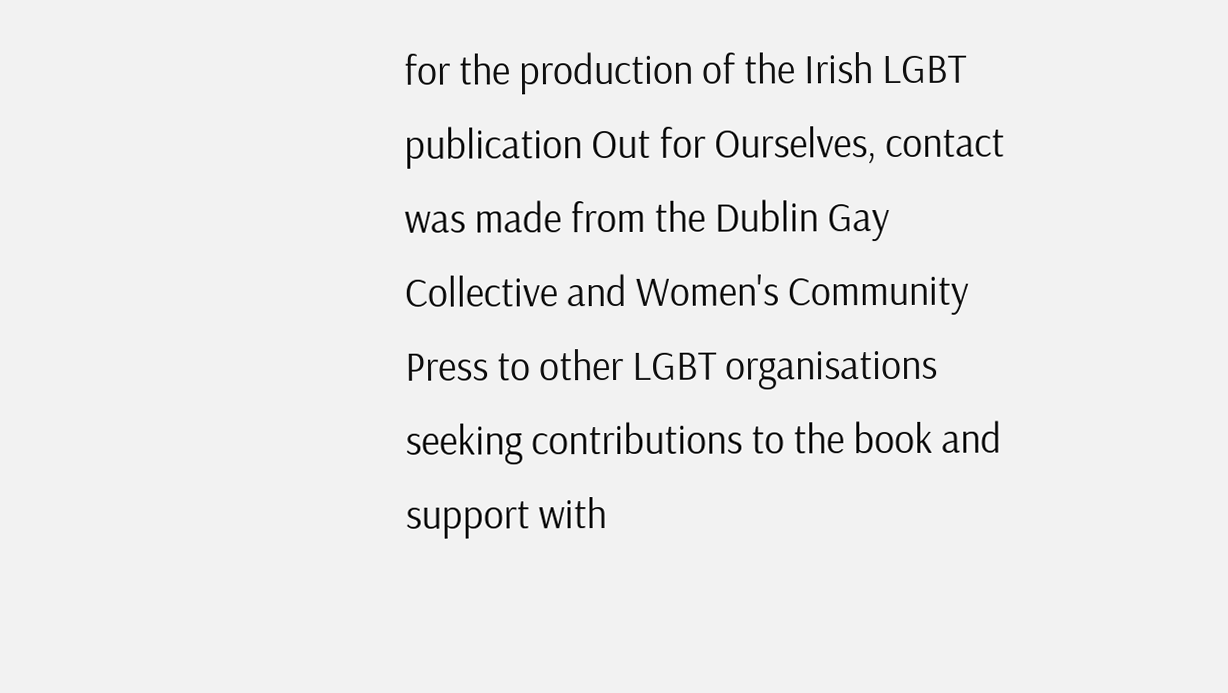for the production of the Irish LGBT publication Out for Ourselves, contact was made from the Dublin Gay Collective and Women's Community Press to other LGBT organisations seeking contributions to the book and support with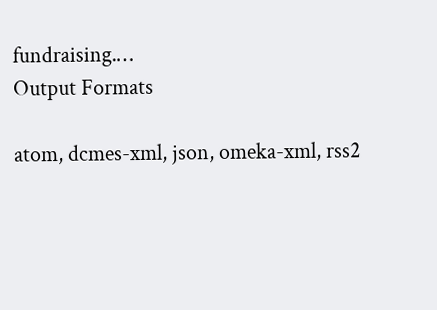fundraising.…
Output Formats

atom, dcmes-xml, json, omeka-xml, rss2